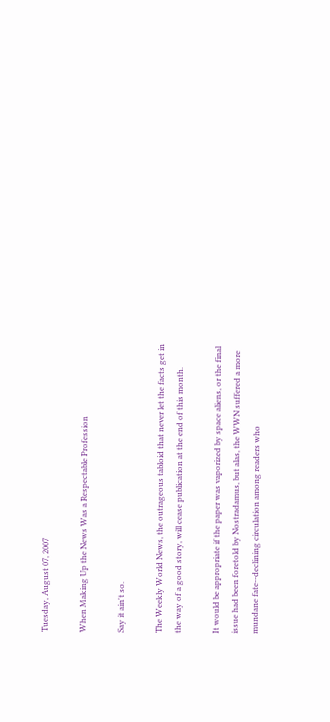Tuesday, August 07, 2007

When Making Up the News Was a Respectable Profession

Say it ain't so.

The Weekly World News, the outrageous tabloid that never let the facts get in the way of a good story, will cease publication at the end of this month.

It would be appropriate if the paper was vaporized by space aliens, or the final issue had been foretold by Nostradamus, but alas, the WWN suffered a more mundane fate--declining circulation among readers who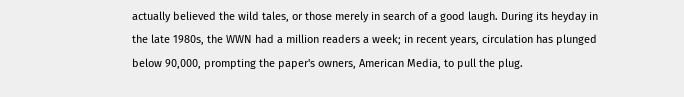actually believed the wild tales, or those merely in search of a good laugh. During its heyday in the late 1980s, the WWN had a million readers a week; in recent years, circulation has plunged below 90,000, prompting the paper's owners, American Media, to pull the plug.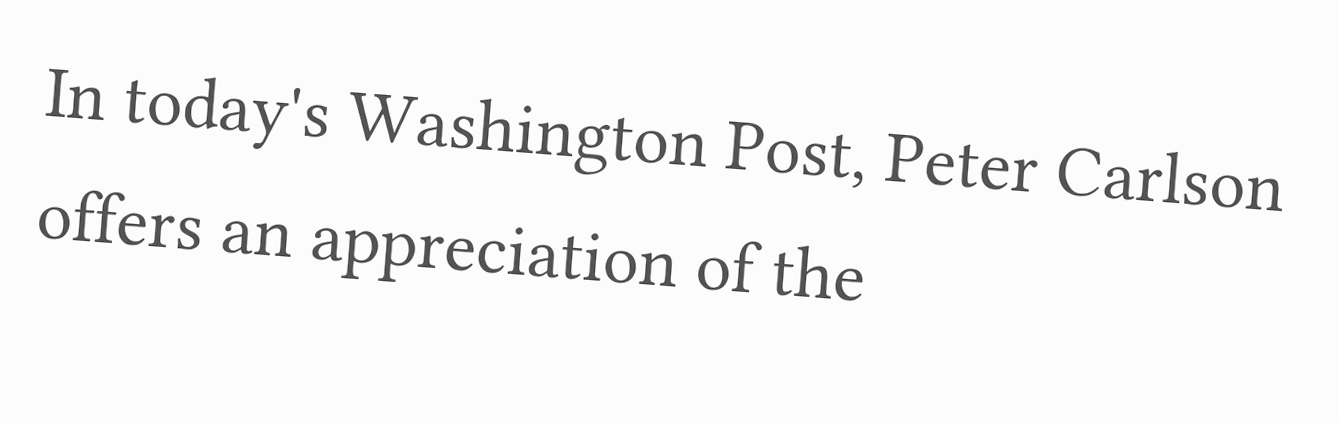In today's Washington Post, Peter Carlson offers an appreciation of the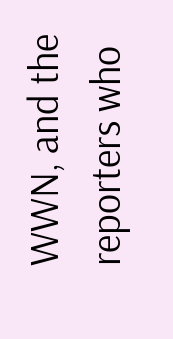WWN, and the reporters who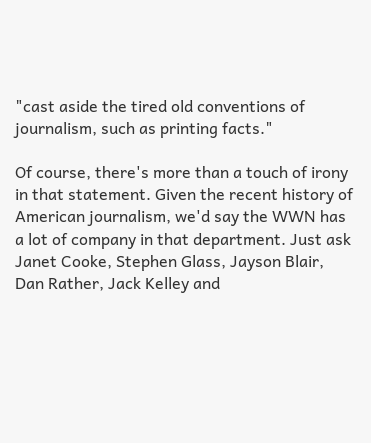"cast aside the tired old conventions of journalism, such as printing facts."

Of course, there's more than a touch of irony in that statement. Given the recent history of American journalism, we'd say the WWN has a lot of company in that department. Just ask Janet Cooke, Stephen Glass, Jayson Blair, Dan Rather, Jack Kelley and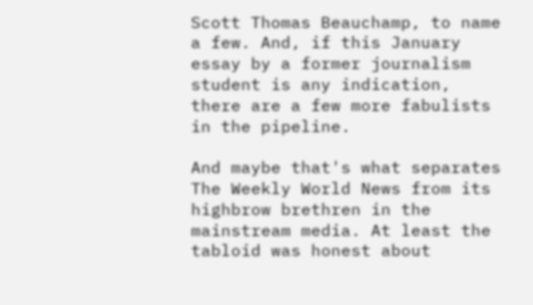Scott Thomas Beauchamp, to name a few. And, if this January essay by a former journalism student is any indication, there are a few more fabulists in the pipeline.

And maybe that's what separates The Weekly World News from its highbrow brethren in the mainstream media. At least the tabloid was honest about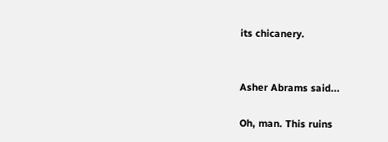its chicanery.


Asher Abrams said...

Oh, man. This ruins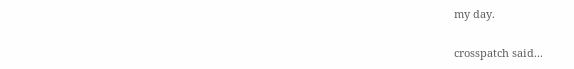my day.

crosspatch said...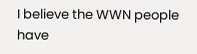I believe the WWN people have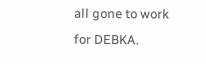all gone to work for DEBKA.